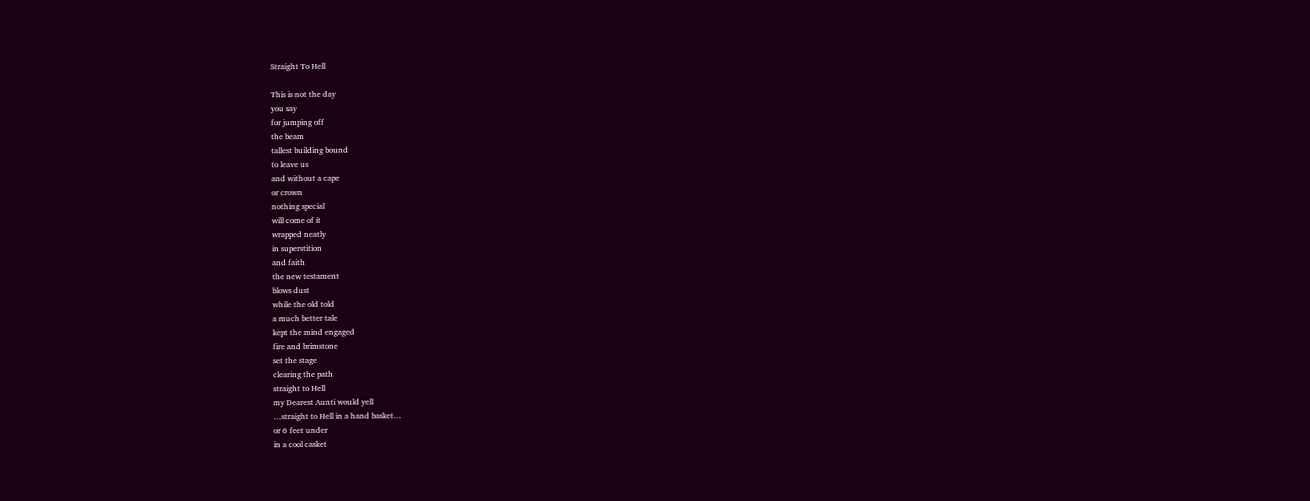Straight To Hell

This is not the day
you say
for jumping off
the beam
tallest building bound
to leave us
and without a cape
or crown
nothing special
will come of it
wrapped neatly
in superstition
and faith
the new testament
blows dust
while the old told
a much better tale
kept the mind engaged
fire and brimstone
set the stage
clearing the path
straight to Hell
my Dearest Aunti would yell
…straight to Hell in a hand basket…
or 6 feet under
in a cool casket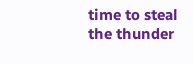time to steal the thunder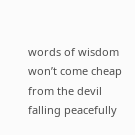words of wisdom
won’t come cheap
from the devil
falling peacefully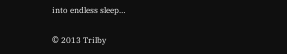into endless sleep…

© 2013 Trilby